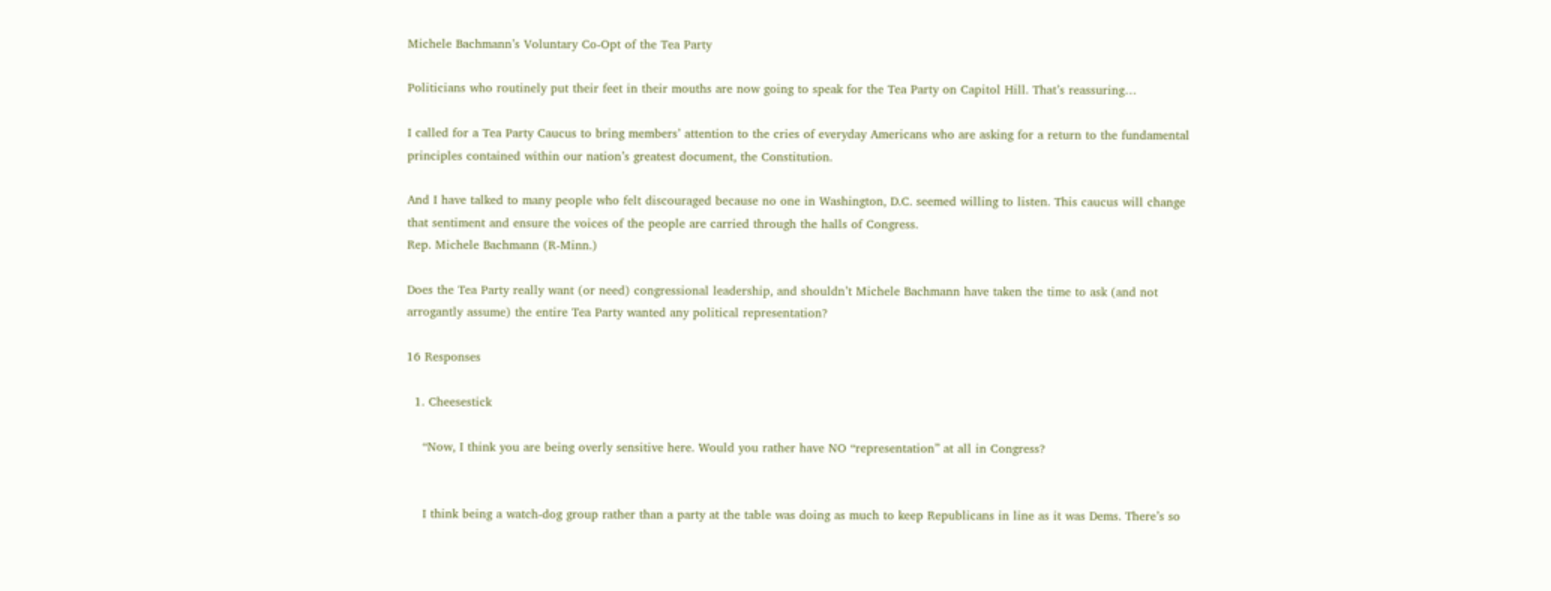Michele Bachmann’s Voluntary Co-Opt of the Tea Party

Politicians who routinely put their feet in their mouths are now going to speak for the Tea Party on Capitol Hill. That’s reassuring…

I called for a Tea Party Caucus to bring members’ attention to the cries of everyday Americans who are asking for a return to the fundamental principles contained within our nation’s greatest document, the Constitution.

And I have talked to many people who felt discouraged because no one in Washington, D.C. seemed willing to listen. This caucus will change that sentiment and ensure the voices of the people are carried through the halls of Congress.
Rep. Michele Bachmann (R-Minn.)

Does the Tea Party really want (or need) congressional leadership, and shouldn’t Michele Bachmann have taken the time to ask (and not arrogantly assume) the entire Tea Party wanted any political representation?

16 Responses

  1. Cheesestick

    “Now, I think you are being overly sensitive here. Would you rather have NO “representation” at all in Congress?


    I think being a watch-dog group rather than a party at the table was doing as much to keep Republicans in line as it was Dems. There’s so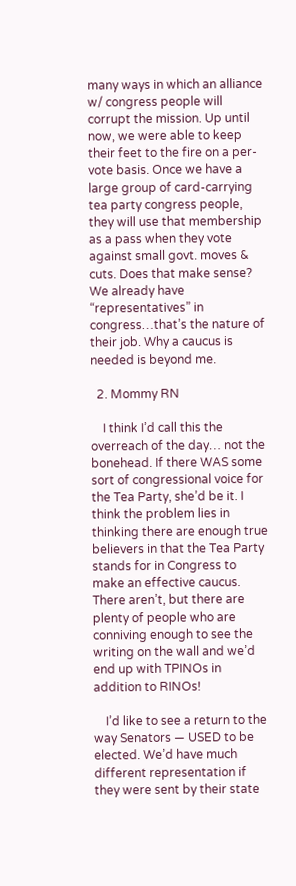many ways in which an alliance w/ congress people will corrupt the mission. Up until now, we were able to keep their feet to the fire on a per-vote basis. Once we have a large group of card-carrying tea party congress people, they will use that membership as a pass when they vote against small govt. moves & cuts. Does that make sense? We already have “representatives” in congress…that’s the nature of their job. Why a caucus is needed is beyond me.

  2. Mommy RN

    I think I’d call this the overreach of the day… not the bonehead. If there WAS some sort of congressional voice for the Tea Party, she’d be it. I think the problem lies in thinking there are enough true believers in that the Tea Party stands for in Congress to make an effective caucus. There aren’t, but there are plenty of people who are conniving enough to see the writing on the wall and we’d end up with TPINOs in addition to RINOs!

    I’d like to see a return to the way Senators — USED to be elected. We’d have much different representation if they were sent by their state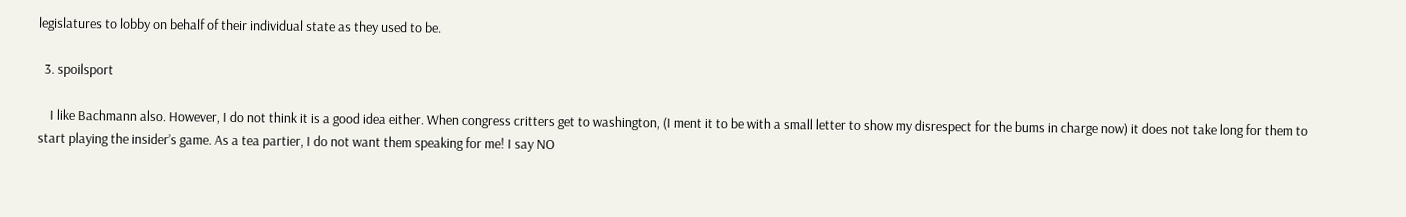legislatures to lobby on behalf of their individual state as they used to be.

  3. spoilsport

    I like Bachmann also. However, I do not think it is a good idea either. When congress critters get to washington, (I ment it to be with a small letter to show my disrespect for the bums in charge now) it does not take long for them to start playing the insider’s game. As a tea partier, I do not want them speaking for me! I say NO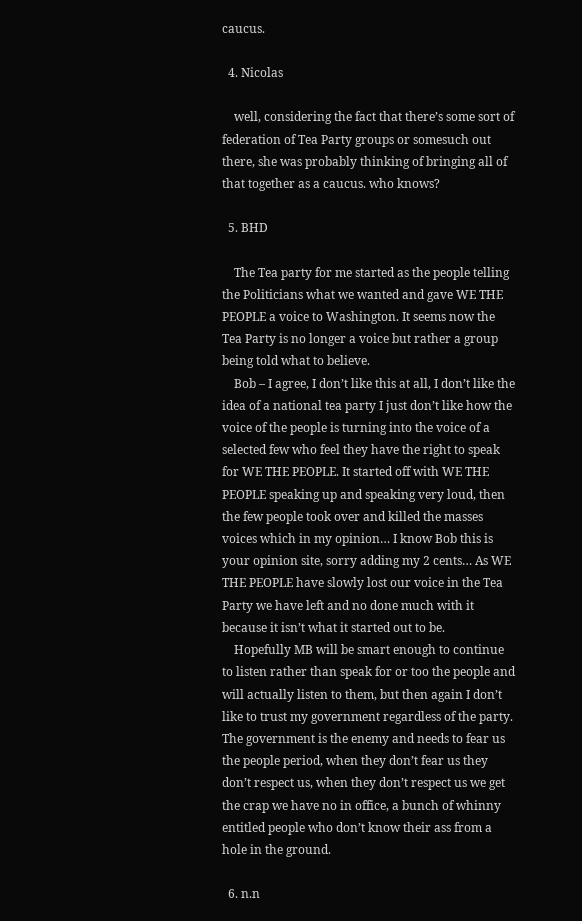caucus.

  4. Nicolas

    well, considering the fact that there’s some sort of federation of Tea Party groups or somesuch out there, she was probably thinking of bringing all of that together as a caucus. who knows?

  5. BHD

    The Tea party for me started as the people telling the Politicians what we wanted and gave WE THE PEOPLE a voice to Washington. It seems now the Tea Party is no longer a voice but rather a group being told what to believe.
    Bob – I agree, I don’t like this at all, I don’t like the idea of a national tea party I just don’t like how the voice of the people is turning into the voice of a selected few who feel they have the right to speak for WE THE PEOPLE. It started off with WE THE PEOPLE speaking up and speaking very loud, then the few people took over and killed the masses voices which in my opinion… I know Bob this is your opinion site, sorry adding my 2 cents… As WE THE PEOPLE have slowly lost our voice in the Tea Party we have left and no done much with it because it isn’t what it started out to be.
    Hopefully MB will be smart enough to continue to listen rather than speak for or too the people and will actually listen to them, but then again I don’t like to trust my government regardless of the party. The government is the enemy and needs to fear us the people period, when they don’t fear us they don’t respect us, when they don’t respect us we get the crap we have no in office, a bunch of whinny entitled people who don’t know their ass from a hole in the ground.

  6. n.n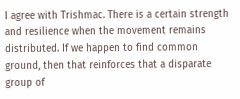I agree with Trishmac. There is a certain strength and resilience when the movement remains distributed. If we happen to find common ground, then that reinforces that a disparate group of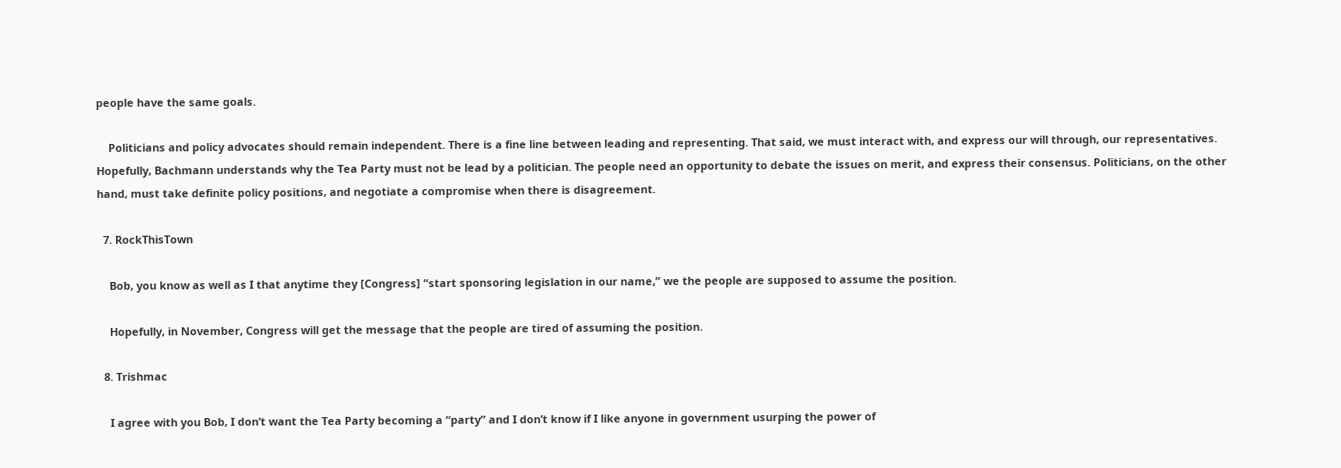people have the same goals.

    Politicians and policy advocates should remain independent. There is a fine line between leading and representing. That said, we must interact with, and express our will through, our representatives. Hopefully, Bachmann understands why the Tea Party must not be lead by a politician. The people need an opportunity to debate the issues on merit, and express their consensus. Politicians, on the other hand, must take definite policy positions, and negotiate a compromise when there is disagreement.

  7. RockThisTown

    Bob, you know as well as I that anytime they [Congress] “start sponsoring legislation in our name,” we the people are supposed to assume the position.

    Hopefully, in November, Congress will get the message that the people are tired of assuming the position.

  8. Trishmac

    I agree with you Bob, I don’t want the Tea Party becoming a “party” and I don’t know if I like anyone in government usurping the power of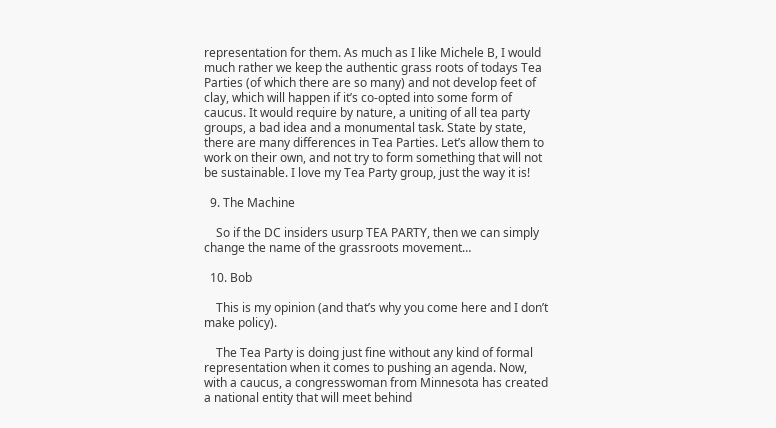representation for them. As much as I like Michele B, I would much rather we keep the authentic grass roots of todays Tea Parties (of which there are so many) and not develop feet of clay, which will happen if it’s co-opted into some form of caucus. It would require by nature, a uniting of all tea party groups, a bad idea and a monumental task. State by state, there are many differences in Tea Parties. Let’s allow them to work on their own, and not try to form something that will not be sustainable. I love my Tea Party group, just the way it is!

  9. The Machine

    So if the DC insiders usurp TEA PARTY, then we can simply change the name of the grassroots movement…

  10. Bob

    This is my opinion (and that’s why you come here and I don’t make policy).

    The Tea Party is doing just fine without any kind of formal representation when it comes to pushing an agenda. Now, with a caucus, a congresswoman from Minnesota has created a national entity that will meet behind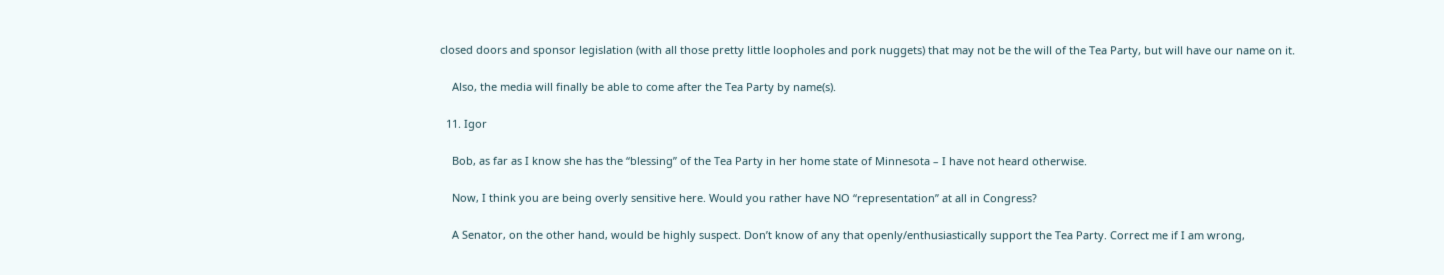closed doors and sponsor legislation (with all those pretty little loopholes and pork nuggets) that may not be the will of the Tea Party, but will have our name on it.

    Also, the media will finally be able to come after the Tea Party by name(s).

  11. Igor

    Bob, as far as I know she has the “blessing” of the Tea Party in her home state of Minnesota – I have not heard otherwise.

    Now, I think you are being overly sensitive here. Would you rather have NO “representation” at all in Congress?

    A Senator, on the other hand, would be highly suspect. Don’t know of any that openly/enthusiastically support the Tea Party. Correct me if I am wrong,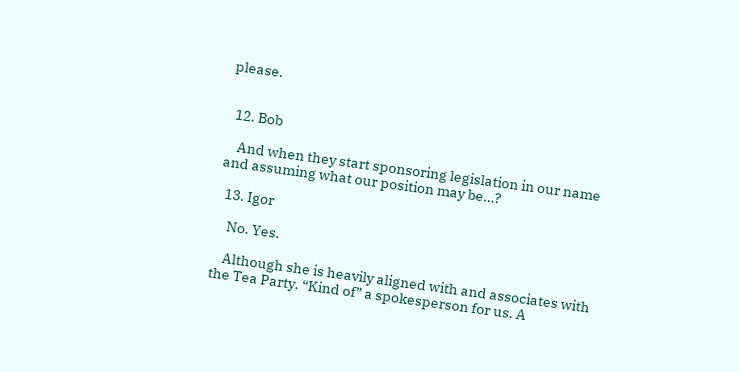please.


  12. Bob

    And when they start sponsoring legislation in our name and assuming what our position may be…?

  13. Igor

    No. Yes.

    Although she is heavily aligned with and associates with the Tea Party. “Kind of” a spokesperson for us. A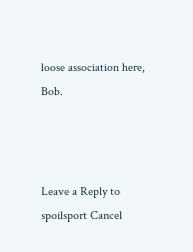loose association here, Bob.



Leave a Reply to spoilsport Cancel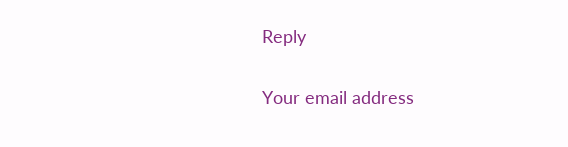Reply

Your email address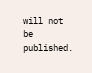will not be published.